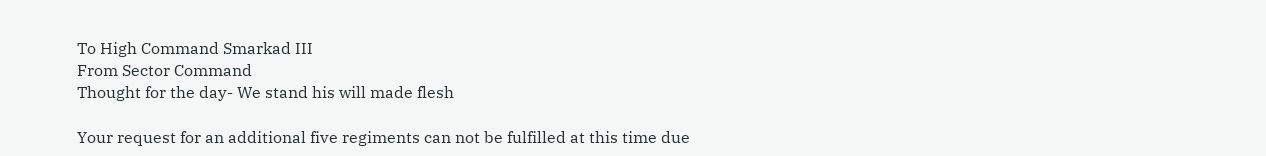To High Command Smarkad III
From Sector Command
Thought for the day- We stand his will made flesh

Your request for an additional five regiments can not be fulfilled at this time due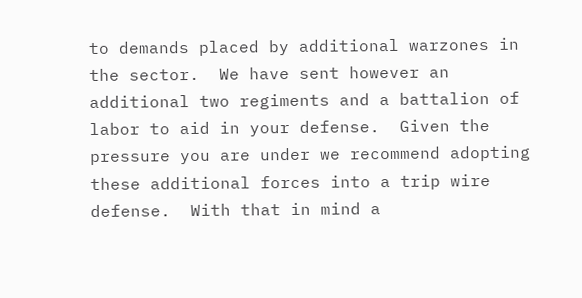to demands placed by additional warzones in the sector.  We have sent however an additional two regiments and a battalion of labor to aid in your defense.  Given the pressure you are under we recommend adopting these additional forces into a trip wire defense.  With that in mind a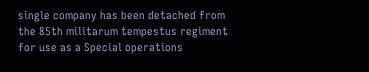single company has been detached from the 85th militarum tempestus regiment for use as a Special operations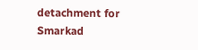detachment for Smarkad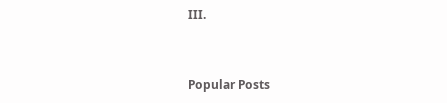III.


Popular Posts